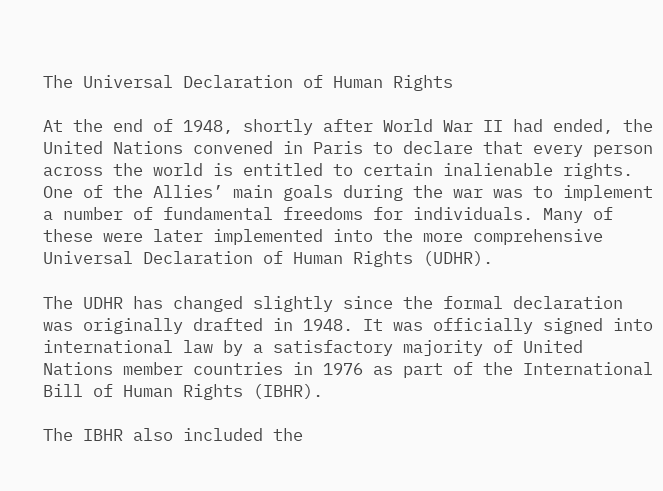The Universal Declaration of Human Rights

At the end of 1948, shortly after World War II had ended, the United Nations convened in Paris to declare that every person across the world is entitled to certain inalienable rights. One of the Allies’ main goals during the war was to implement a number of fundamental freedoms for individuals. Many of these were later implemented into the more comprehensive Universal Declaration of Human Rights (UDHR).

The UDHR has changed slightly since the formal declaration was originally drafted in 1948. It was officially signed into international law by a satisfactory majority of United Nations member countries in 1976 as part of the International Bill of Human Rights (IBHR).

The IBHR also included the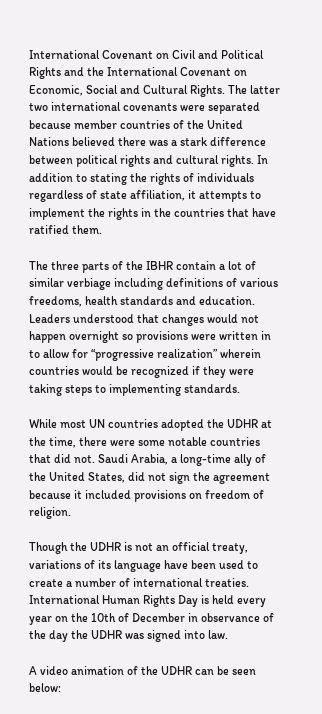International Covenant on Civil and Political Rights and the International Covenant on Economic, Social and Cultural Rights. The latter two international covenants were separated because member countries of the United Nations believed there was a stark difference between political rights and cultural rights. In addition to stating the rights of individuals regardless of state affiliation, it attempts to implement the rights in the countries that have ratified them.

The three parts of the IBHR contain a lot of similar verbiage including definitions of various freedoms, health standards and education. Leaders understood that changes would not happen overnight so provisions were written in to allow for “progressive realization” wherein countries would be recognized if they were taking steps to implementing standards.

While most UN countries adopted the UDHR at the time, there were some notable countries that did not. Saudi Arabia, a long-time ally of the United States, did not sign the agreement because it included provisions on freedom of religion.

Though the UDHR is not an official treaty, variations of its language have been used to create a number of international treaties. International Human Rights Day is held every year on the 10th of December in observance of the day the UDHR was signed into law.

A video animation of the UDHR can be seen below: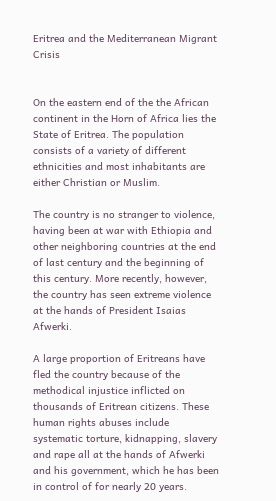Eritrea and the Mediterranean Migrant Crisis


On the eastern end of the the African continent in the Horn of Africa lies the State of Eritrea. The population consists of a variety of different ethnicities and most inhabitants are either Christian or Muslim.

The country is no stranger to violence, having been at war with Ethiopia and other neighboring countries at the end of last century and the beginning of this century. More recently, however, the country has seen extreme violence at the hands of President Isaias Afwerki.

A large proportion of Eritreans have fled the country because of the methodical injustice inflicted on thousands of Eritrean citizens. These human rights abuses include systematic torture, kidnapping, slavery and rape all at the hands of Afwerki and his government, which he has been in control of for nearly 20 years.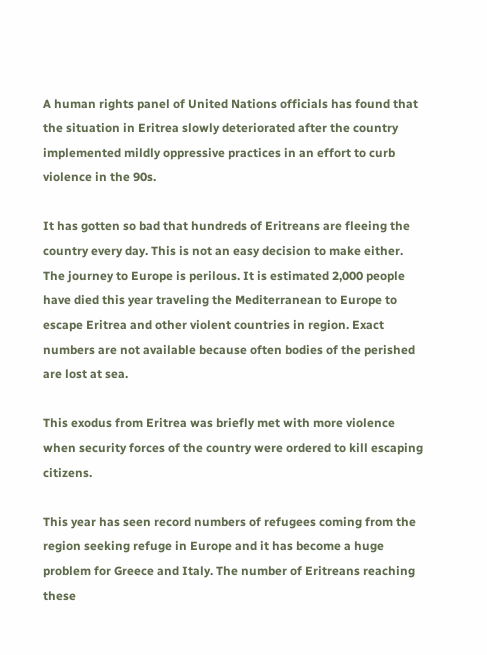A human rights panel of United Nations officials has found that the situation in Eritrea slowly deteriorated after the country implemented mildly oppressive practices in an effort to curb violence in the 90s.

It has gotten so bad that hundreds of Eritreans are fleeing the country every day. This is not an easy decision to make either. The journey to Europe is perilous. It is estimated 2,000 people have died this year traveling the Mediterranean to Europe to escape Eritrea and other violent countries in region. Exact numbers are not available because often bodies of the perished are lost at sea.

This exodus from Eritrea was briefly met with more violence when security forces of the country were ordered to kill escaping citizens.

This year has seen record numbers of refugees coming from the region seeking refuge in Europe and it has become a huge problem for Greece and Italy. The number of Eritreans reaching these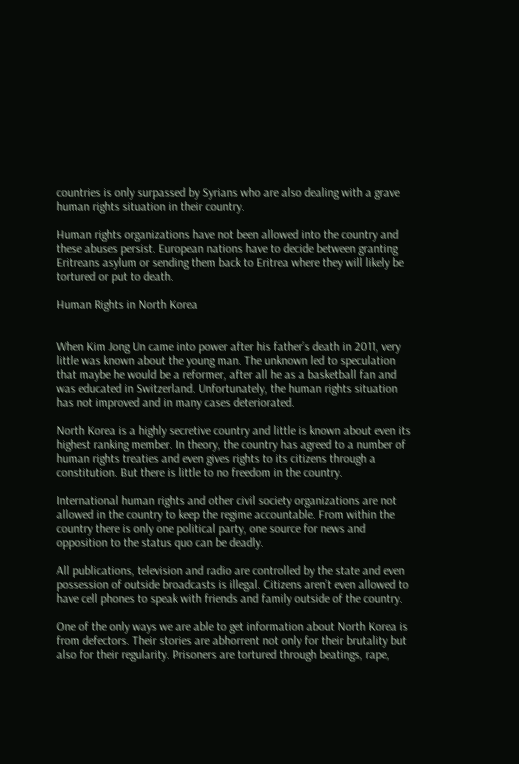countries is only surpassed by Syrians who are also dealing with a grave human rights situation in their country.

Human rights organizations have not been allowed into the country and these abuses persist. European nations have to decide between granting Eritreans asylum or sending them back to Eritrea where they will likely be tortured or put to death.

Human Rights in North Korea


When Kim Jong Un came into power after his father’s death in 2011, very little was known about the young man. The unknown led to speculation that maybe he would be a reformer, after all he as a basketball fan and was educated in Switzerland. Unfortunately, the human rights situation has not improved and in many cases deteriorated.

North Korea is a highly secretive country and little is known about even its highest ranking member. In theory, the country has agreed to a number of human rights treaties and even gives rights to its citizens through a constitution. But there is little to no freedom in the country.

International human rights and other civil society organizations are not allowed in the country to keep the regime accountable. From within the country there is only one political party, one source for news and opposition to the status quo can be deadly.

All publications, television and radio are controlled by the state and even possession of outside broadcasts is illegal. Citizens aren’t even allowed to have cell phones to speak with friends and family outside of the country.

One of the only ways we are able to get information about North Korea is from defectors. Their stories are abhorrent not only for their brutality but also for their regularity. Prisoners are tortured through beatings, rape,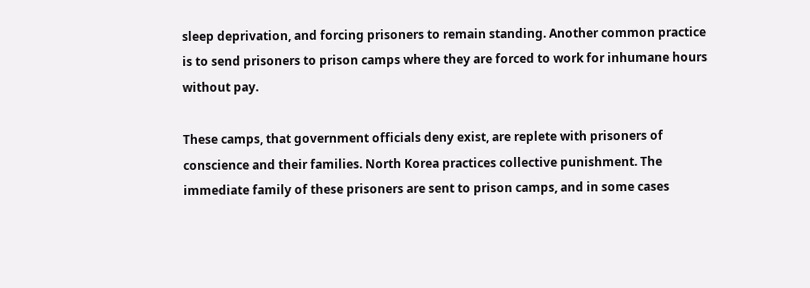sleep deprivation, and forcing prisoners to remain standing. Another common practice is to send prisoners to prison camps where they are forced to work for inhumane hours without pay.

These camps, that government officials deny exist, are replete with prisoners of conscience and their families. North Korea practices collective punishment. The immediate family of these prisoners are sent to prison camps, and in some cases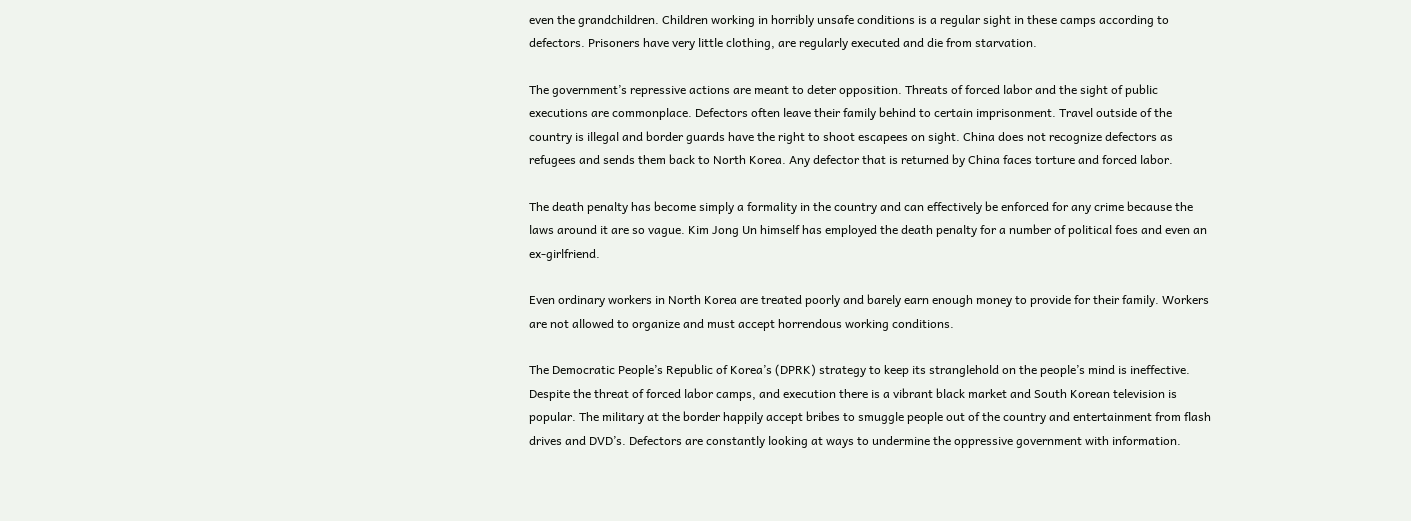even the grandchildren. Children working in horribly unsafe conditions is a regular sight in these camps according to defectors. Prisoners have very little clothing, are regularly executed and die from starvation.

The government’s repressive actions are meant to deter opposition. Threats of forced labor and the sight of public executions are commonplace. Defectors often leave their family behind to certain imprisonment. Travel outside of the country is illegal and border guards have the right to shoot escapees on sight. China does not recognize defectors as refugees and sends them back to North Korea. Any defector that is returned by China faces torture and forced labor.

The death penalty has become simply a formality in the country and can effectively be enforced for any crime because the laws around it are so vague. Kim Jong Un himself has employed the death penalty for a number of political foes and even an ex-girlfriend.

Even ordinary workers in North Korea are treated poorly and barely earn enough money to provide for their family. Workers are not allowed to organize and must accept horrendous working conditions.

The Democratic People’s Republic of Korea’s (DPRK) strategy to keep its stranglehold on the people’s mind is ineffective. Despite the threat of forced labor camps, and execution there is a vibrant black market and South Korean television is popular. The military at the border happily accept bribes to smuggle people out of the country and entertainment from flash drives and DVD’s. Defectors are constantly looking at ways to undermine the oppressive government with information.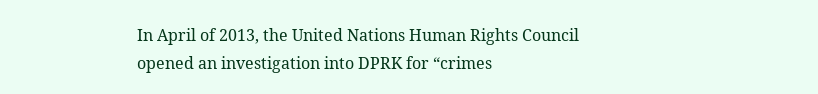In April of 2013, the United Nations Human Rights Council opened an investigation into DPRK for “crimes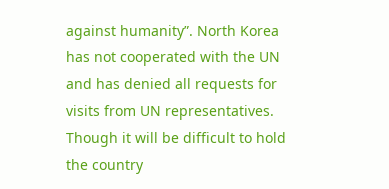against humanity”. North Korea has not cooperated with the UN and has denied all requests for visits from UN representatives. Though it will be difficult to hold the country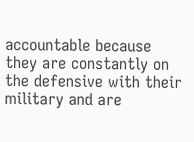accountable because they are constantly on the defensive with their military and are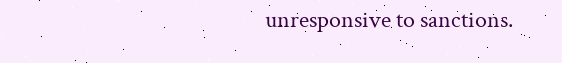unresponsive to sanctions.